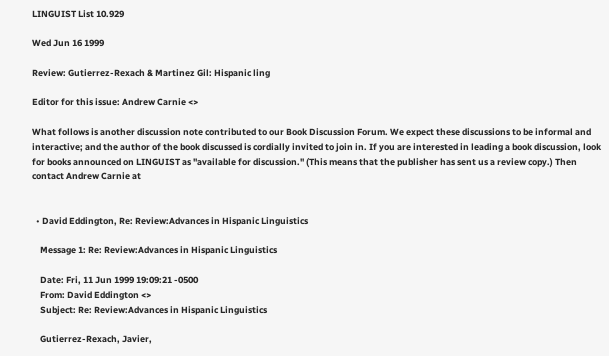LINGUIST List 10.929

Wed Jun 16 1999

Review: Gutierrez-Rexach & Martinez Gil: Hispanic ling

Editor for this issue: Andrew Carnie <>

What follows is another discussion note contributed to our Book Discussion Forum. We expect these discussions to be informal and interactive; and the author of the book discussed is cordially invited to join in. If you are interested in leading a book discussion, look for books announced on LINGUIST as "available for discussion." (This means that the publisher has sent us a review copy.) Then contact Andrew Carnie at


  • David Eddington, Re: Review:Advances in Hispanic Linguistics

    Message 1: Re: Review:Advances in Hispanic Linguistics

    Date: Fri, 11 Jun 1999 19:09:21 -0500
    From: David Eddington <>
    Subject: Re: Review:Advances in Hispanic Linguistics

    Gutierrez-Rexach, Javier,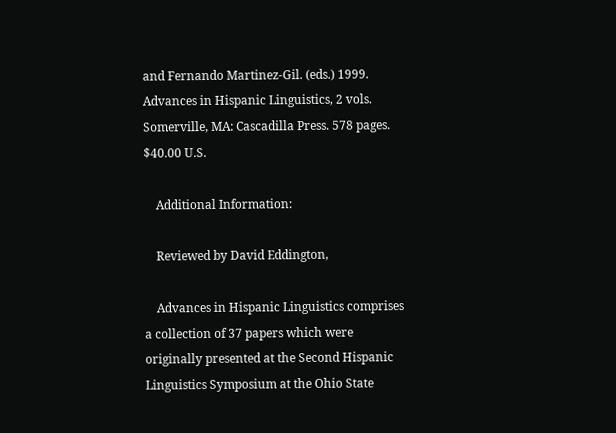and Fernando Martinez-Gil. (eds.) 1999. Advances in Hispanic Linguistics, 2 vols. Somerville, MA: Cascadilla Press. 578 pages. $40.00 U.S.

    Additional Information:

    Reviewed by David Eddington,

    Advances in Hispanic Linguistics comprises a collection of 37 papers which were originally presented at the Second Hispanic Linguistics Symposium at the Ohio State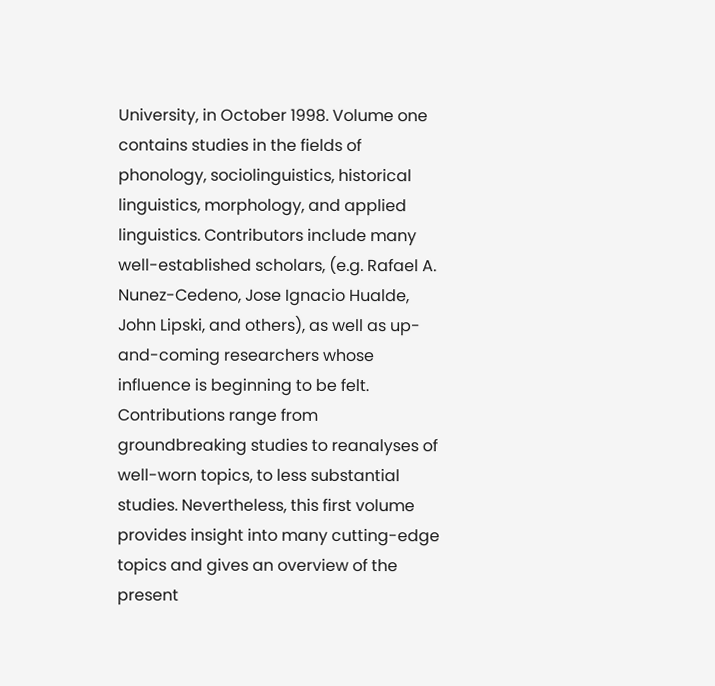University, in October 1998. Volume one contains studies in the fields of phonology, sociolinguistics, historical linguistics, morphology, and applied linguistics. Contributors include many well-established scholars, (e.g. Rafael A. Nunez-Cedeno, Jose Ignacio Hualde, John Lipski, and others), as well as up-and-coming researchers whose influence is beginning to be felt. Contributions range from groundbreaking studies to reanalyses of well-worn topics, to less substantial studies. Nevertheless, this first volume provides insight into many cutting-edge topics and gives an overview of the present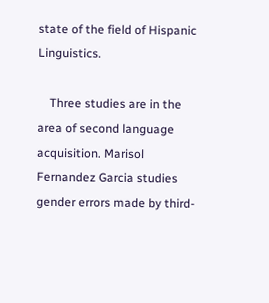state of the field of Hispanic Linguistics.

    Three studies are in the area of second language acquisition. Marisol Fernandez Garcia studies gender errors made by third-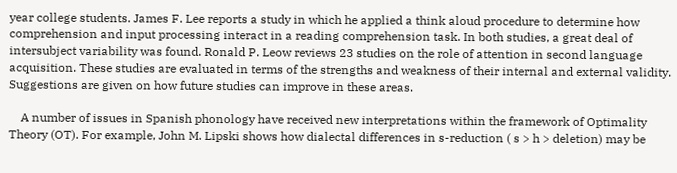year college students. James F. Lee reports a study in which he applied a think aloud procedure to determine how comprehension and input processing interact in a reading comprehension task. In both studies, a great deal of intersubject variability was found. Ronald P. Leow reviews 23 studies on the role of attention in second language acquisition. These studies are evaluated in terms of the strengths and weakness of their internal and external validity. Suggestions are given on how future studies can improve in these areas.

    A number of issues in Spanish phonology have received new interpretations within the framework of Optimality Theory (OT). For example, John M. Lipski shows how dialectal differences in s-reduction ( s > h > deletion) may be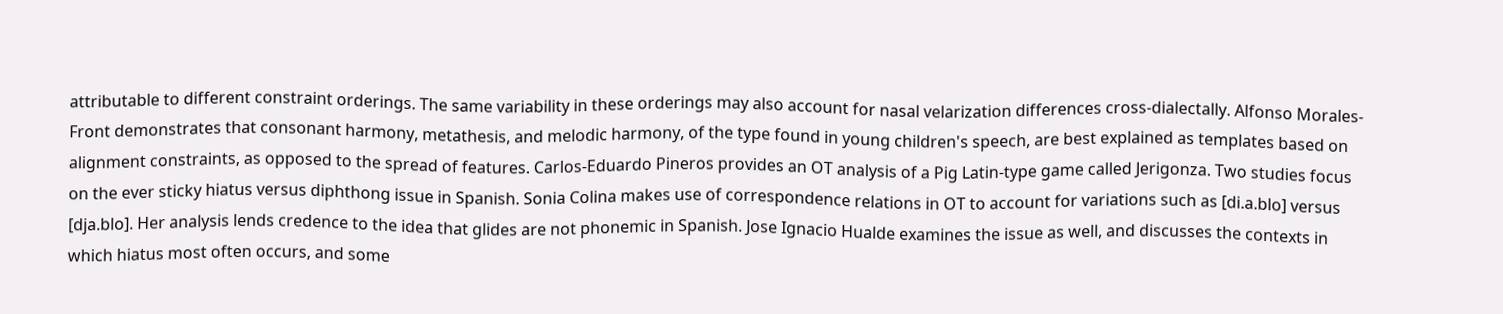attributable to different constraint orderings. The same variability in these orderings may also account for nasal velarization differences cross-dialectally. Alfonso Morales-Front demonstrates that consonant harmony, metathesis, and melodic harmony, of the type found in young children's speech, are best explained as templates based on alignment constraints, as opposed to the spread of features. Carlos-Eduardo Pineros provides an OT analysis of a Pig Latin-type game called Jerigonza. Two studies focus on the ever sticky hiatus versus diphthong issue in Spanish. Sonia Colina makes use of correspondence relations in OT to account for variations such as [di.a.blo] versus [dja.blo]. Her analysis lends credence to the idea that glides are not phonemic in Spanish. Jose Ignacio Hualde examines the issue as well, and discusses the contexts in which hiatus most often occurs, and some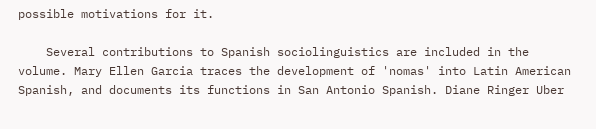possible motivations for it.

    Several contributions to Spanish sociolinguistics are included in the volume. Mary Ellen Garcia traces the development of 'nomas' into Latin American Spanish, and documents its functions in San Antonio Spanish. Diane Ringer Uber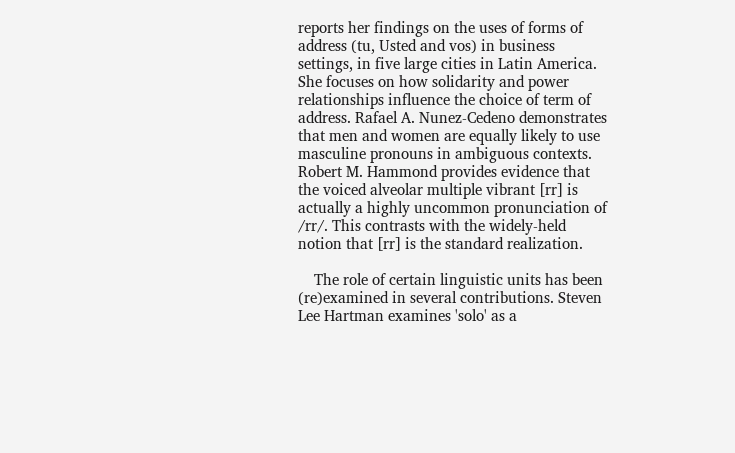reports her findings on the uses of forms of address (tu, Usted and vos) in business settings, in five large cities in Latin America. She focuses on how solidarity and power relationships influence the choice of term of address. Rafael A. Nunez-Cedeno demonstrates that men and women are equally likely to use masculine pronouns in ambiguous contexts. Robert M. Hammond provides evidence that the voiced alveolar multiple vibrant [rr] is actually a highly uncommon pronunciation of /rr/. This contrasts with the widely-held notion that [rr] is the standard realization.

    The role of certain linguistic units has been (re)examined in several contributions. Steven Lee Hartman examines 'solo' as a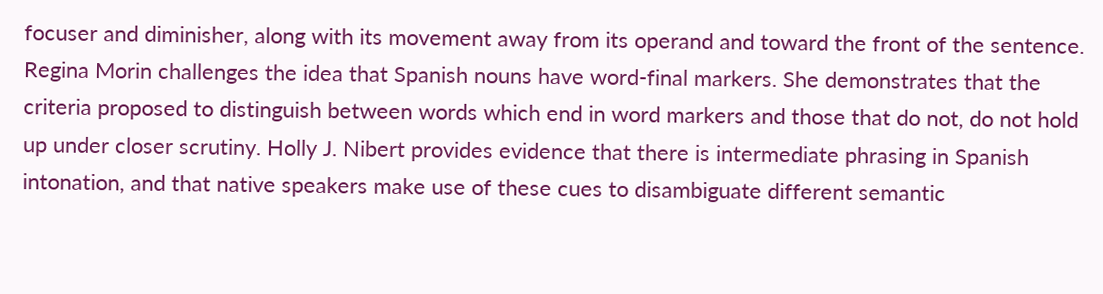focuser and diminisher, along with its movement away from its operand and toward the front of the sentence. Regina Morin challenges the idea that Spanish nouns have word-final markers. She demonstrates that the criteria proposed to distinguish between words which end in word markers and those that do not, do not hold up under closer scrutiny. Holly J. Nibert provides evidence that there is intermediate phrasing in Spanish intonation, and that native speakers make use of these cues to disambiguate different semantic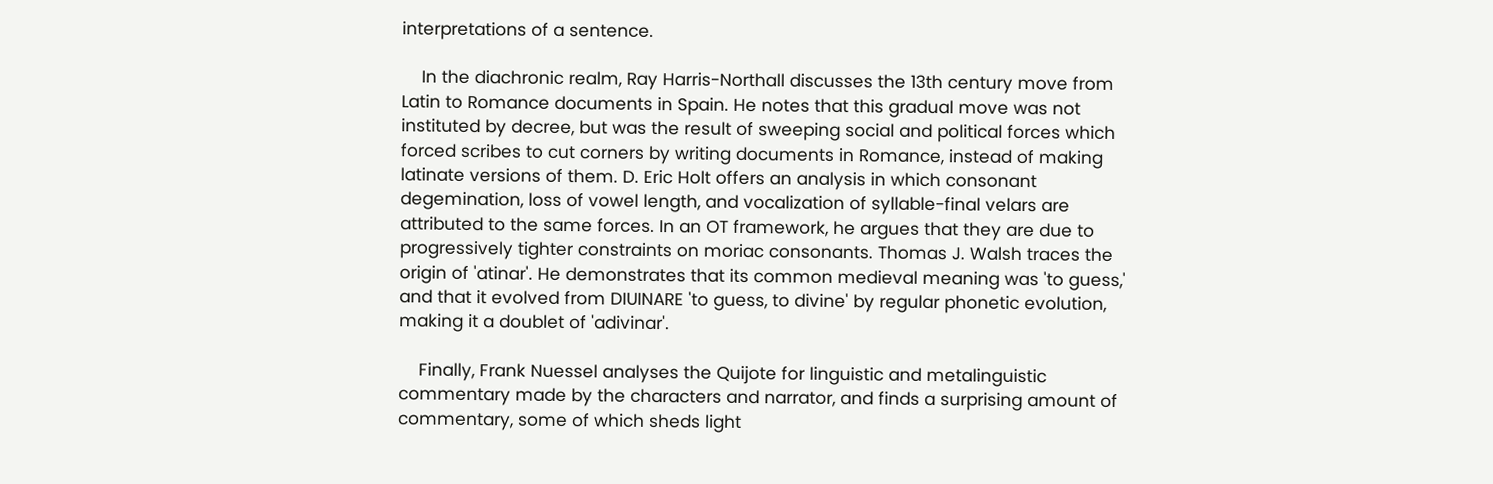interpretations of a sentence.

    In the diachronic realm, Ray Harris-Northall discusses the 13th century move from Latin to Romance documents in Spain. He notes that this gradual move was not instituted by decree, but was the result of sweeping social and political forces which forced scribes to cut corners by writing documents in Romance, instead of making latinate versions of them. D. Eric Holt offers an analysis in which consonant degemination, loss of vowel length, and vocalization of syllable-final velars are attributed to the same forces. In an OT framework, he argues that they are due to progressively tighter constraints on moriac consonants. Thomas J. Walsh traces the origin of 'atinar'. He demonstrates that its common medieval meaning was 'to guess,' and that it evolved from DIUINARE 'to guess, to divine' by regular phonetic evolution, making it a doublet of 'adivinar'.

    Finally, Frank Nuessel analyses the Quijote for linguistic and metalinguistic commentary made by the characters and narrator, and finds a surprising amount of commentary, some of which sheds light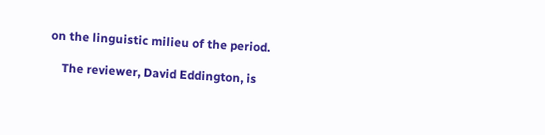on the linguistic milieu of the period.

    The reviewer, David Eddington, is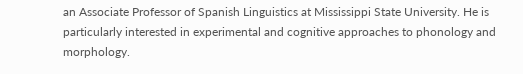an Associate Professor of Spanish Linguistics at Mississippi State University. He is particularly interested in experimental and cognitive approaches to phonology and morphology.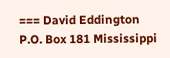=== David Eddington P.O. Box 181 Mississippi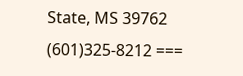State, MS 39762 (601)325-8212 ===